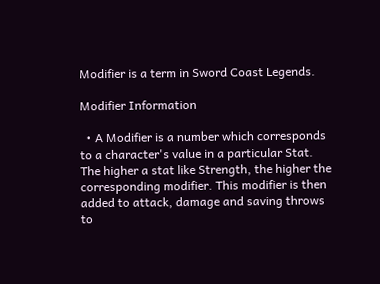Modifier is a term in Sword Coast Legends.

Modifier Information

  • A Modifier is a number which corresponds to a character's value in a particular Stat. The higher a stat like Strength, the higher the corresponding modifier. This modifier is then added to attack, damage and saving throws to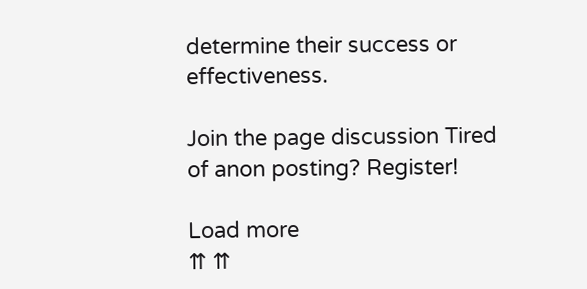determine their success or effectiveness.

Join the page discussion Tired of anon posting? Register!

Load more
⇈ ⇈